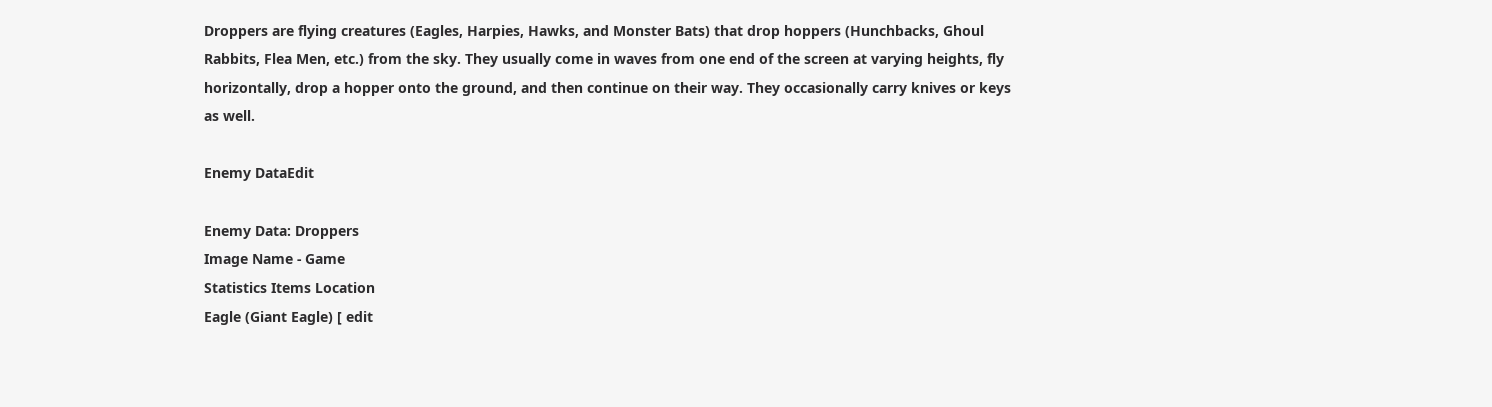Droppers are flying creatures (Eagles, Harpies, Hawks, and Monster Bats) that drop hoppers (Hunchbacks, Ghoul Rabbits, Flea Men, etc.) from the sky. They usually come in waves from one end of the screen at varying heights, fly horizontally, drop a hopper onto the ground, and then continue on their way. They occasionally carry knives or keys as well.

Enemy DataEdit

Enemy Data: Droppers
Image Name - Game
Statistics Items Location
Eagle (Giant Eagle) [ edit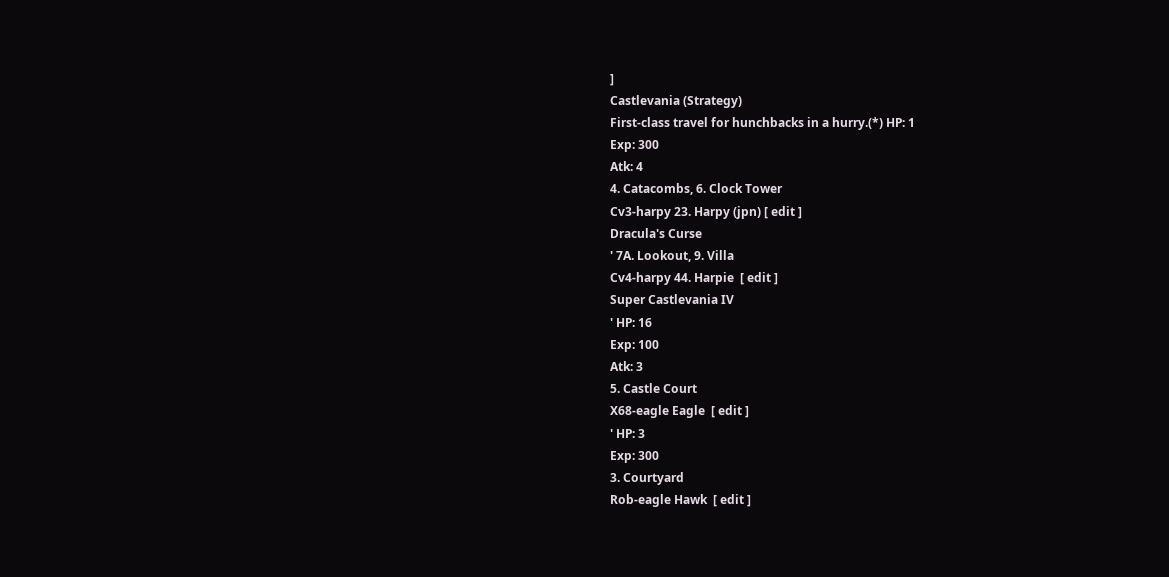]
Castlevania (Strategy)
First-class travel for hunchbacks in a hurry.(*) HP: 1
Exp: 300
Atk: 4
4. Catacombs, 6. Clock Tower
Cv3-harpy 23. Harpy (jpn) [ edit ]
Dracula's Curse
' 7A. Lookout, 9. Villa
Cv4-harpy 44. Harpie  [ edit ]
Super Castlevania IV
' HP: 16
Exp: 100
Atk: 3
5. Castle Court
X68-eagle Eagle  [ edit ]
' HP: 3
Exp: 300
3. Courtyard
Rob-eagle Hawk  [ edit ]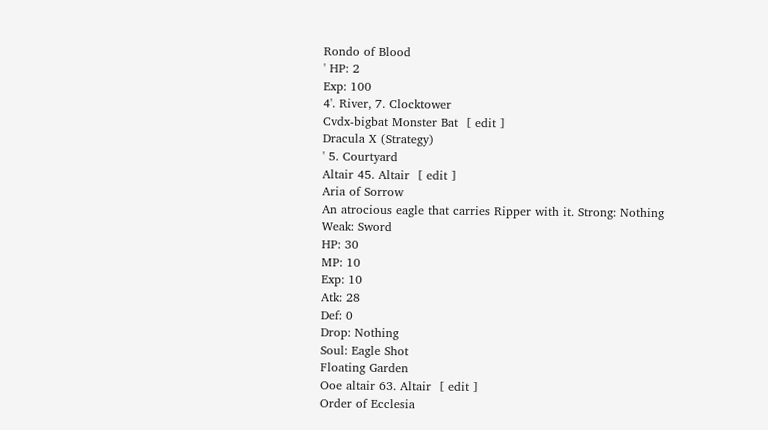Rondo of Blood
' HP: 2
Exp: 100
4'. River, 7. Clocktower
Cvdx-bigbat Monster Bat  [ edit ]
Dracula X (Strategy)
' 5. Courtyard
Altair 45. Altair  [ edit ]
Aria of Sorrow
An atrocious eagle that carries Ripper with it. Strong: Nothing
Weak: Sword
HP: 30
MP: 10
Exp: 10
Atk: 28
Def: 0
Drop: Nothing
Soul: Eagle Shot
Floating Garden
Ooe altair 63. Altair  [ edit ]
Order of Ecclesia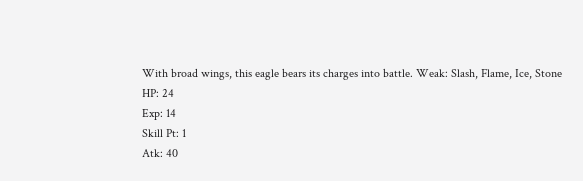With broad wings, this eagle bears its charges into battle. Weak: Slash, Flame, Ice, Stone
HP: 24
Exp: 14
Skill Pt: 1
Atk: 40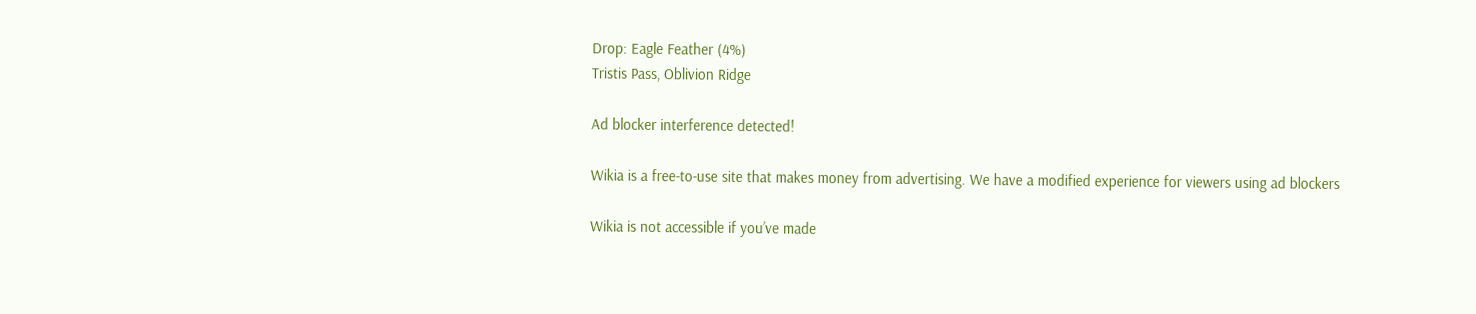Drop: Eagle Feather (4%)
Tristis Pass, Oblivion Ridge

Ad blocker interference detected!

Wikia is a free-to-use site that makes money from advertising. We have a modified experience for viewers using ad blockers

Wikia is not accessible if you’ve made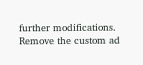further modifications. Remove the custom ad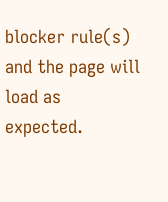blocker rule(s) and the page will load as expected.